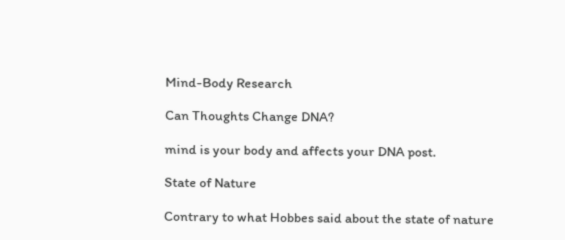Mind-Body Research

Can Thoughts Change DNA?

mind is your body and affects your DNA post.

State of Nature

Contrary to what Hobbes said about the state of nature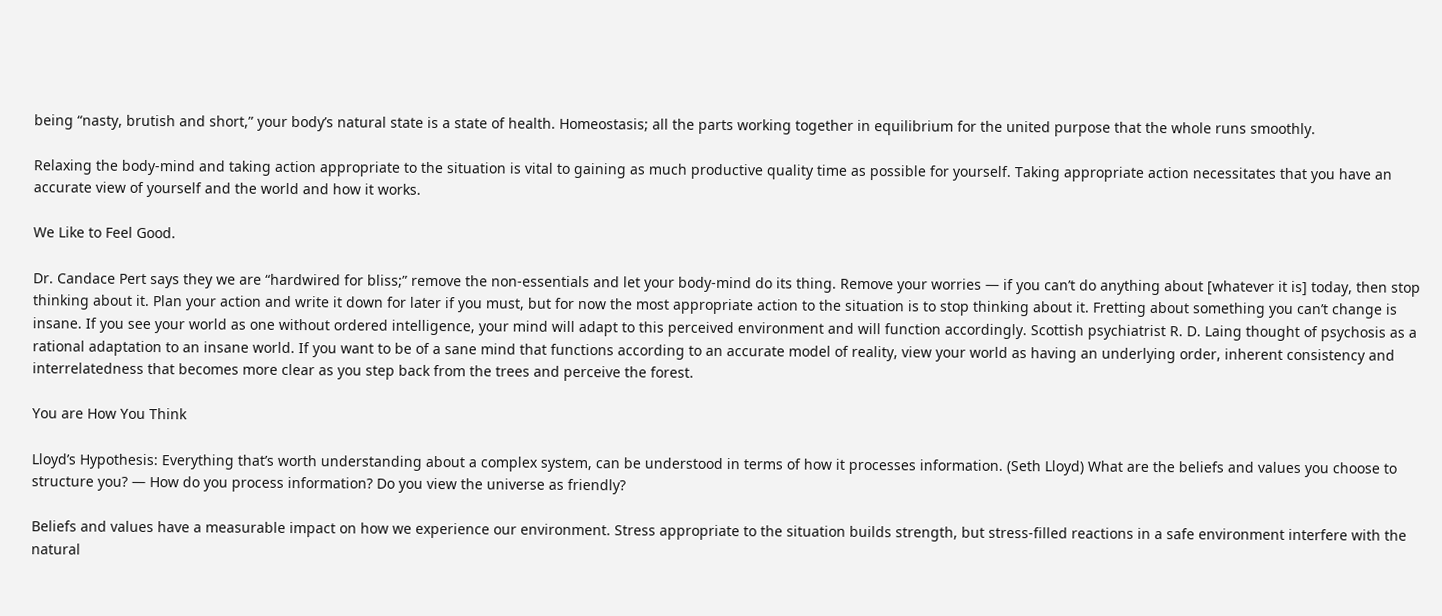being “nasty, brutish and short,” your body’s natural state is a state of health. Homeostasis; all the parts working together in equilibrium for the united purpose that the whole runs smoothly.

Relaxing the body-mind and taking action appropriate to the situation is vital to gaining as much productive quality time as possible for yourself. Taking appropriate action necessitates that you have an accurate view of yourself and the world and how it works.

We Like to Feel Good.

Dr. Candace Pert says they we are “hardwired for bliss;” remove the non-essentials and let your body-mind do its thing. Remove your worries — if you can’t do anything about [whatever it is] today, then stop thinking about it. Plan your action and write it down for later if you must, but for now the most appropriate action to the situation is to stop thinking about it. Fretting about something you can’t change is insane. If you see your world as one without ordered intelligence, your mind will adapt to this perceived environment and will function accordingly. Scottish psychiatrist R. D. Laing thought of psychosis as a rational adaptation to an insane world. If you want to be of a sane mind that functions according to an accurate model of reality, view your world as having an underlying order, inherent consistency and interrelatedness that becomes more clear as you step back from the trees and perceive the forest.

You are How You Think

Lloyd’s Hypothesis: Everything that’s worth understanding about a complex system, can be understood in terms of how it processes information. (Seth Lloyd) What are the beliefs and values you choose to structure you? — How do you process information? Do you view the universe as friendly?

Beliefs and values have a measurable impact on how we experience our environment. Stress appropriate to the situation builds strength, but stress-filled reactions in a safe environment interfere with the natural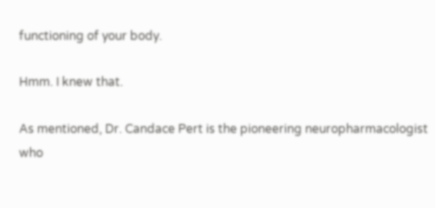functioning of your body.

Hmm. I knew that.

As mentioned, Dr. Candace Pert is the pioneering neuropharmacologist who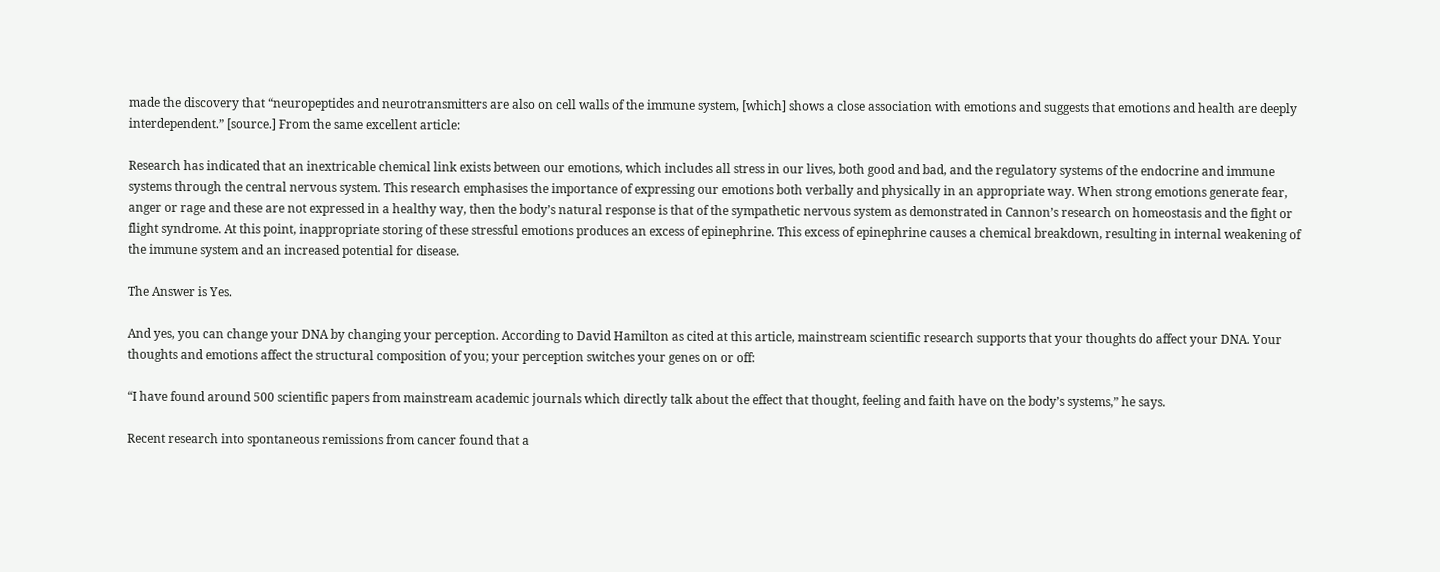made the discovery that “neuropeptides and neurotransmitters are also on cell walls of the immune system, [which] shows a close association with emotions and suggests that emotions and health are deeply interdependent.” [source.] From the same excellent article:

Research has indicated that an inextricable chemical link exists between our emotions, which includes all stress in our lives, both good and bad, and the regulatory systems of the endocrine and immune systems through the central nervous system. This research emphasises the importance of expressing our emotions both verbally and physically in an appropriate way. When strong emotions generate fear, anger or rage and these are not expressed in a healthy way, then the body’s natural response is that of the sympathetic nervous system as demonstrated in Cannon’s research on homeostasis and the fight or flight syndrome. At this point, inappropriate storing of these stressful emotions produces an excess of epinephrine. This excess of epinephrine causes a chemical breakdown, resulting in internal weakening of the immune system and an increased potential for disease.

The Answer is Yes.

And yes, you can change your DNA by changing your perception. According to David Hamilton as cited at this article, mainstream scientific research supports that your thoughts do affect your DNA. Your thoughts and emotions affect the structural composition of you; your perception switches your genes on or off:

“I have found around 500 scientific papers from mainstream academic journals which directly talk about the effect that thought, feeling and faith have on the body’s systems,” he says.

Recent research into spontaneous remissions from cancer found that a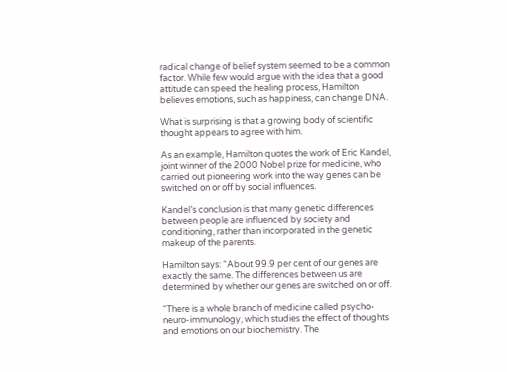radical change of belief system seemed to be a common factor. While few would argue with the idea that a good attitude can speed the healing process, Hamilton believes emotions, such as happiness, can change DNA.

What is surprising is that a growing body of scientific thought appears to agree with him.

As an example, Hamilton quotes the work of Eric Kandel, joint winner of the 2000 Nobel prize for medicine, who carried out pioneering work into the way genes can be switched on or off by social influences.

Kandel’s conclusion is that many genetic differences between people are influenced by society and conditioning, rather than incorporated in the genetic makeup of the parents.

Hamilton says: “About 99.9 per cent of our genes are exactly the same. The differences between us are determined by whether our genes are switched on or off.

“There is a whole branch of medicine called psycho-neuro-immunology, which studies the effect of thoughts and emotions on our biochemistry. The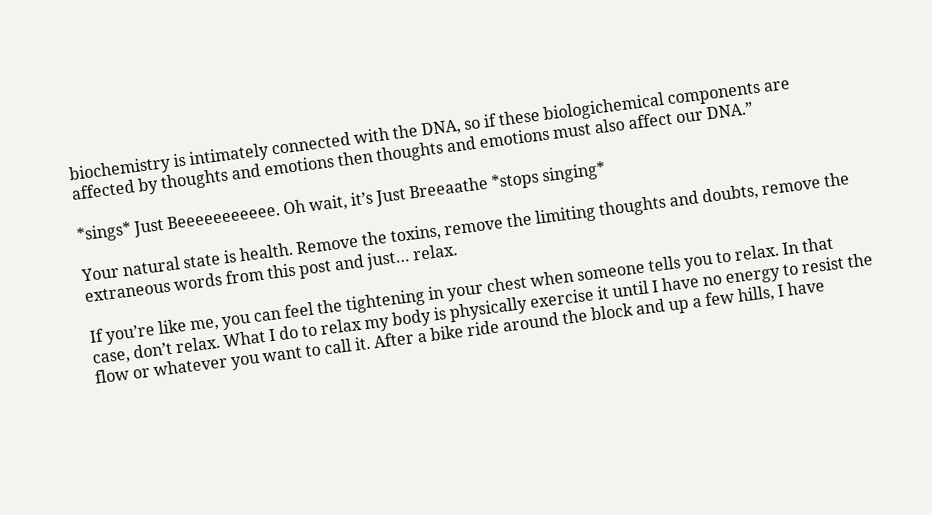biochemistry is intimately connected with the DNA, so if these biologichemical components are affected by thoughts and emotions then thoughts and emotions must also affect our DNA.”

*sings* Just Beeeeeeeeeee. Oh wait, it’s Just Breeaathe *stops singing*

Your natural state is health. Remove the toxins, remove the limiting thoughts and doubts, remove the extraneous words from this post and just… relax.

If you’re like me, you can feel the tightening in your chest when someone tells you to relax. In that case, don’t relax. What I do to relax my body is physically exercise it until I have no energy to resist the flow or whatever you want to call it. After a bike ride around the block and up a few hills, I have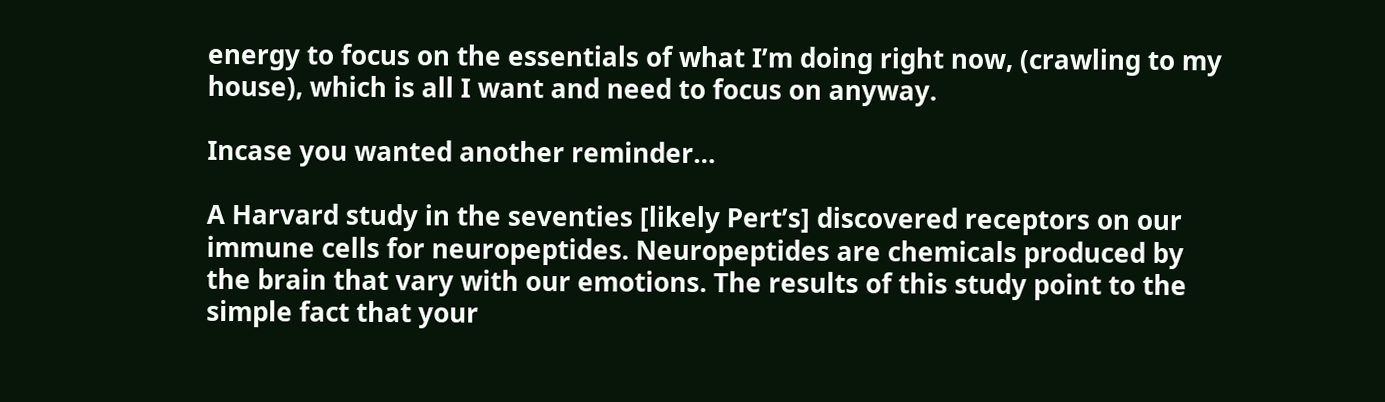energy to focus on the essentials of what I’m doing right now, (crawling to my house), which is all I want and need to focus on anyway.

Incase you wanted another reminder…

A Harvard study in the seventies [likely Pert’s] discovered receptors on our immune cells for neuropeptides. Neuropeptides are chemicals produced by the brain that vary with our emotions. The results of this study point to the simple fact that your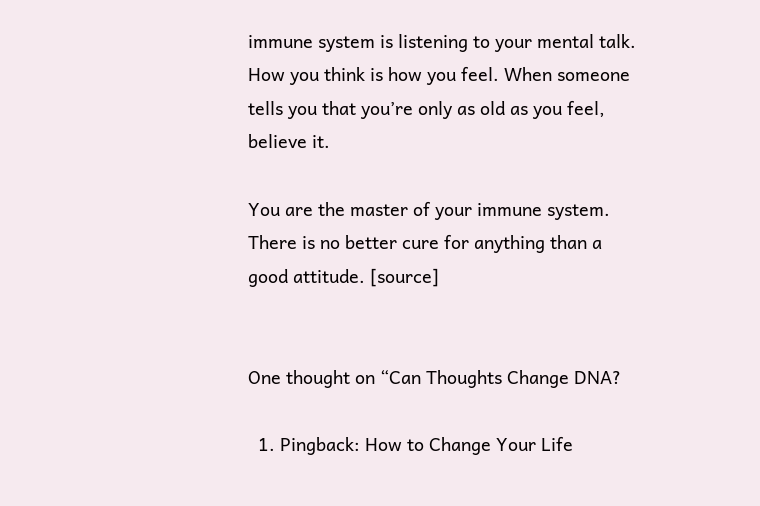immune system is listening to your mental talk. How you think is how you feel. When someone tells you that you’re only as old as you feel, believe it.

You are the master of your immune system. There is no better cure for anything than a good attitude. [source]


One thought on “Can Thoughts Change DNA?

  1. Pingback: How to Change Your Life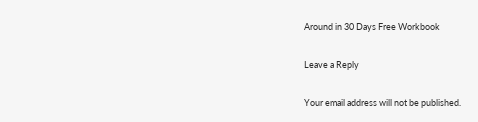Around in 30 Days Free Workbook

Leave a Reply

Your email address will not be published.